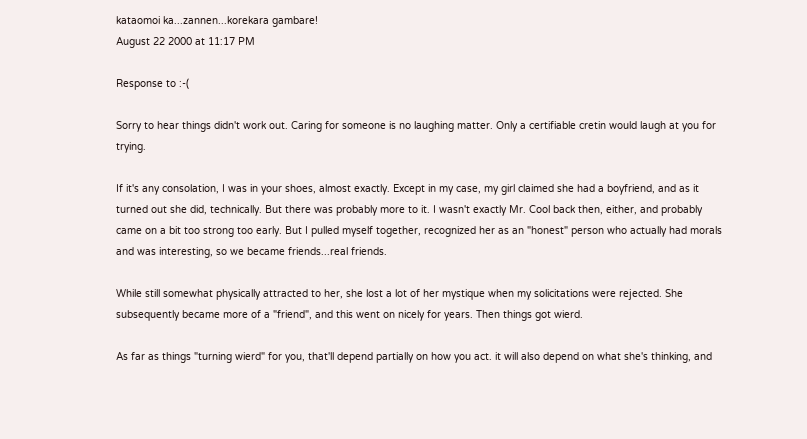kataomoi ka...zannen...korekara gambare!
August 22 2000 at 11:17 PM

Response to :-(

Sorry to hear things didn't work out. Caring for someone is no laughing matter. Only a certifiable cretin would laugh at you for trying.

If it's any consolation, I was in your shoes, almost exactly. Except in my case, my girl claimed she had a boyfriend, and as it turned out she did, technically. But there was probably more to it. I wasn't exactly Mr. Cool back then, either, and probably came on a bit too strong too early. But I pulled myself together, recognized her as an "honest" person who actually had morals and was interesting, so we became friends...real friends.

While still somewhat physically attracted to her, she lost a lot of her mystique when my solicitations were rejected. She subsequently became more of a "friend", and this went on nicely for years. Then things got wierd.

As far as things "turning wierd" for you, that'll depend partially on how you act. it will also depend on what she's thinking, and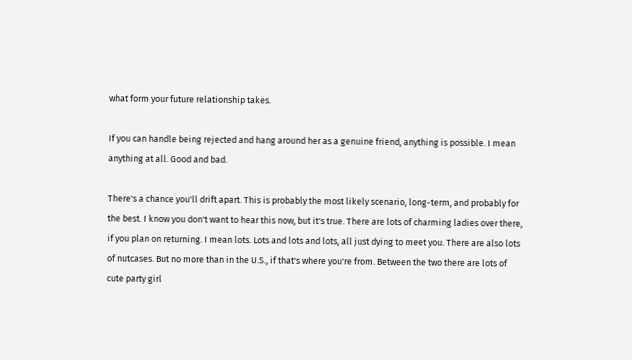what form your future relationship takes.

If you can handle being rejected and hang around her as a genuine friend, anything is possible. I mean anything at all. Good and bad.

There's a chance you'll drift apart. This is probably the most likely scenario, long-term, and probably for the best. I know you don't want to hear this now, but it's true. There are lots of charming ladies over there, if you plan on returning. I mean lots. Lots and lots and lots, all just dying to meet you. There are also lots of nutcases. But no more than in the U.S., if that's where you're from. Between the two there are lots of cute party girl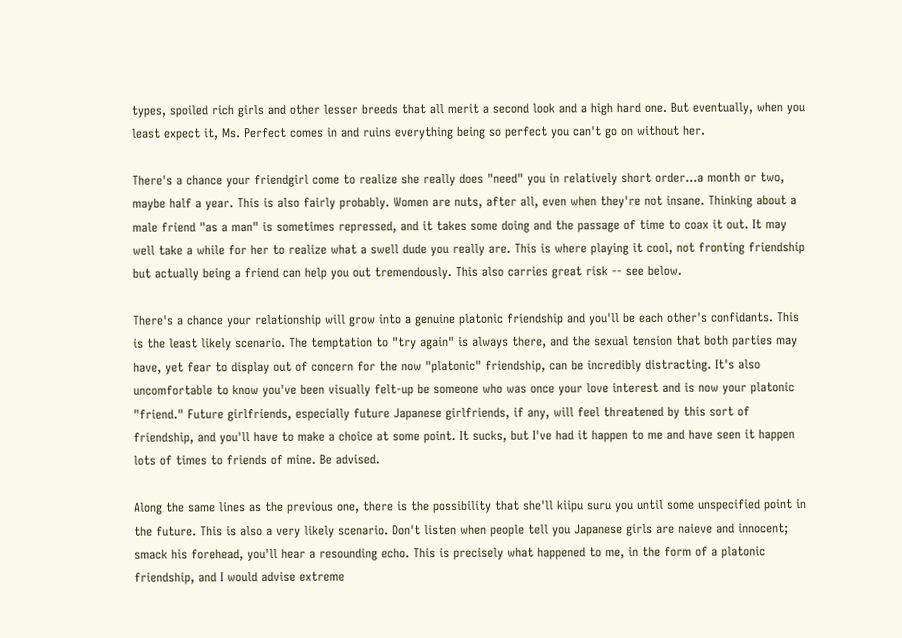types, spoiled rich girls and other lesser breeds that all merit a second look and a high hard one. But eventually, when you least expect it, Ms. Perfect comes in and ruins everything being so perfect you can't go on without her.

There's a chance your friendgirl come to realize she really does "need" you in relatively short order...a month or two, maybe half a year. This is also fairly probably. Women are nuts, after all, even when they're not insane. Thinking about a male friend "as a man" is sometimes repressed, and it takes some doing and the passage of time to coax it out. It may well take a while for her to realize what a swell dude you really are. This is where playing it cool, not fronting friendship but actually being a friend can help you out tremendously. This also carries great risk -- see below.

There's a chance your relationship will grow into a genuine platonic friendship and you'll be each other's confidants. This is the least likely scenario. The temptation to "try again" is always there, and the sexual tension that both parties may have, yet fear to display out of concern for the now "platonic" friendship, can be incredibly distracting. It's also uncomfortable to know you've been visually felt-up be someone who was once your love interest and is now your platonic "friend." Future girlfriends, especially future Japanese girlfriends, if any, will feel threatened by this sort of friendship, and you'll have to make a choice at some point. It sucks, but I've had it happen to me and have seen it happen lots of times to friends of mine. Be advised.

Along the same lines as the previous one, there is the possibility that she'll kiipu suru you until some unspecified point in the future. This is also a very likely scenario. Don't listen when people tell you Japanese girls are naieve and innocent; smack his forehead, you'll hear a resounding echo. This is precisely what happened to me, in the form of a platonic friendship, and I would advise extreme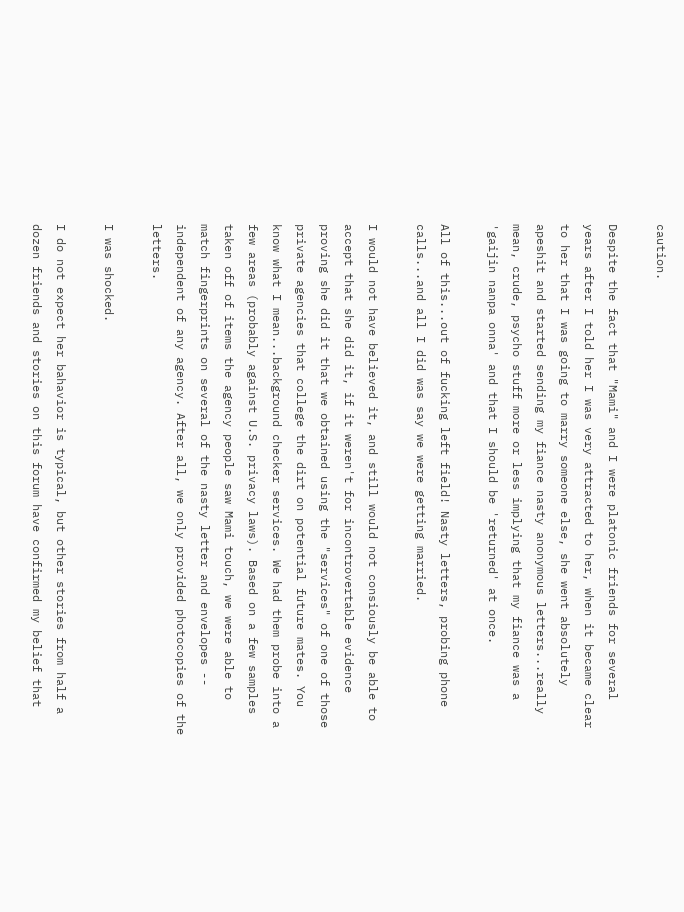caution.

Despite the fact that "Mami" and I were platonic friends for several years after I told her I was very attracted to her, when it became clear to her that I was going to marry someone else, she went absolutely apeshit and started sending my fiance nasty anonymous letters...really mean, crude, psycho stuff more or less implying that my fiance was a 'gaijin nanpa onna' and that I should be 'returned' at once.

All of this...out of fucking left field! Nasty letters, probing phone calls...and all I did was say we were getting married.

I would not have believed it, and still would not consiously be able to accept that she did it, if it weren't for incontrovertable evidence proving she did it that we obtained using the "services" of one of those private agencies that college the dirt on potential future mates. You know what I mean...background checker services. We had them probe into a few areas (probably against U.S. privacy laws). Based on a few samples taken off of items the agency people saw Mami touch, we were able to match fingerprints on several of the nasty letter and envelopes -- independent of any agency. After all, we only provided photocopies of the letters.

I was shocked.

I do not expect her bahavior is typical, but other stories from half a dozen friends and stories on this forum have confirmed my belief that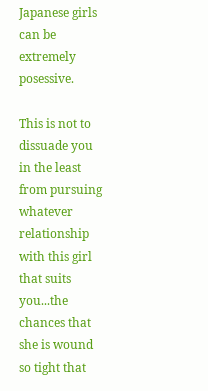Japanese girls can be extremely posessive.

This is not to dissuade you in the least from pursuing whatever relationship with this girl that suits you...the chances that she is wound so tight that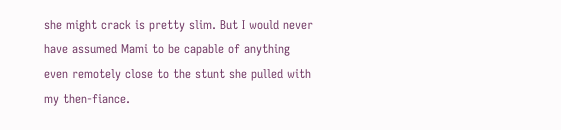she might crack is pretty slim. But I would never have assumed Mami to be capable of anything even remotely close to the stunt she pulled with my then-fiance.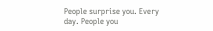People surprise you. Every day. People you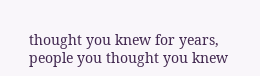thought you knew for years, people you thought you knew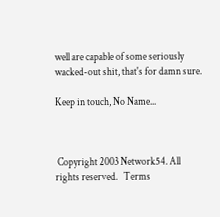well are capable of some seriously wacked-out shit, that's for damn sure.

Keep in touch, No Name...



 Copyright 2003 Network54. All rights reserved.   Terms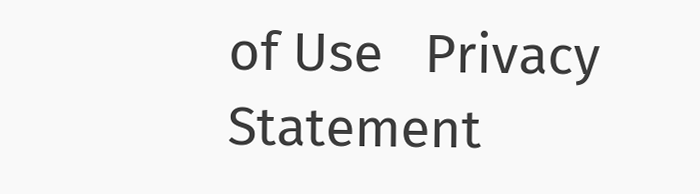of Use   Privacy Statement